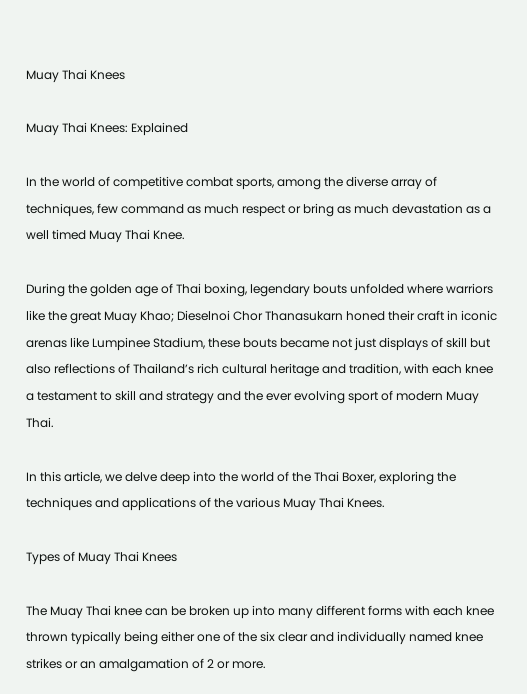Muay Thai Knees

Muay Thai Knees: Explained

In the world of competitive combat sports, among the diverse array of techniques, few command as much respect or bring as much devastation as a well timed Muay Thai Knee.

During the golden age of Thai boxing, legendary bouts unfolded where warriors like the great Muay Khao; Dieselnoi Chor Thanasukarn honed their craft in iconic arenas like Lumpinee Stadium, these bouts became not just displays of skill but also reflections of Thailand’s rich cultural heritage and tradition, with each knee a testament to skill and strategy and the ever evolving sport of modern Muay Thai.

In this article, we delve deep into the world of the Thai Boxer, exploring the techniques and applications of the various Muay Thai Knees.

Types of Muay Thai Knees

The Muay Thai knee can be broken up into many different forms with each knee thrown typically being either one of the six clear and individually named knee strikes or an amalgamation of 2 or more.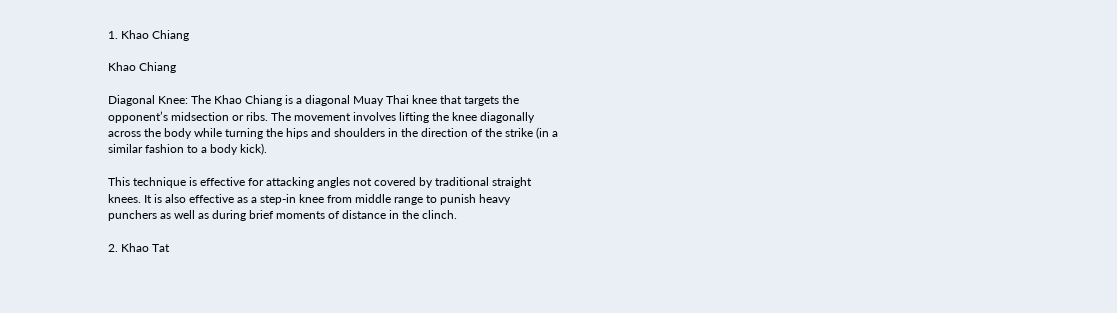1. Khao Chiang

Khao Chiang

Diagonal Knee: The Khao Chiang is a diagonal Muay Thai knee that targets the opponent’s midsection or ribs. The movement involves lifting the knee diagonally across the body while turning the hips and shoulders in the direction of the strike (in a similar fashion to a body kick).

This technique is effective for attacking angles not covered by traditional straight knees. It is also effective as a step-in knee from middle range to punish heavy punchers as well as during brief moments of distance in the clinch.

2. Khao Tat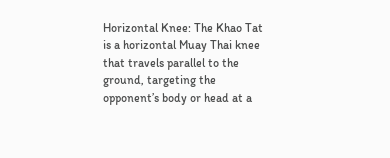Horizontal Knee: The Khao Tat is a horizontal Muay Thai knee that travels parallel to the ground, targeting the opponent’s body or head at a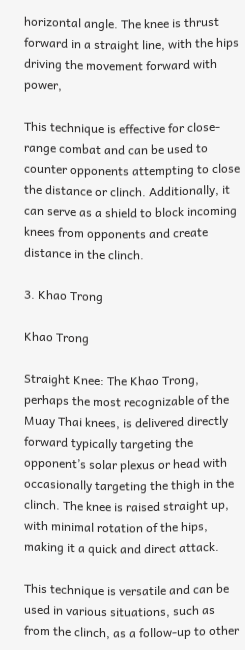horizontal angle. The knee is thrust forward in a straight line, with the hips driving the movement forward with power,

This technique is effective for close-range combat and can be used to counter opponents attempting to close the distance or clinch. Additionally, it can serve as a shield to block incoming knees from opponents and create distance in the clinch.

3. Khao Trong

Khao Trong

Straight Knee: The Khao Trong, perhaps the most recognizable of the Muay Thai knees, is delivered directly forward typically targeting the opponent’s solar plexus or head with occasionally targeting the thigh in the clinch. The knee is raised straight up, with minimal rotation of the hips, making it a quick and direct attack.

This technique is versatile and can be used in various situations, such as from the clinch, as a follow-up to other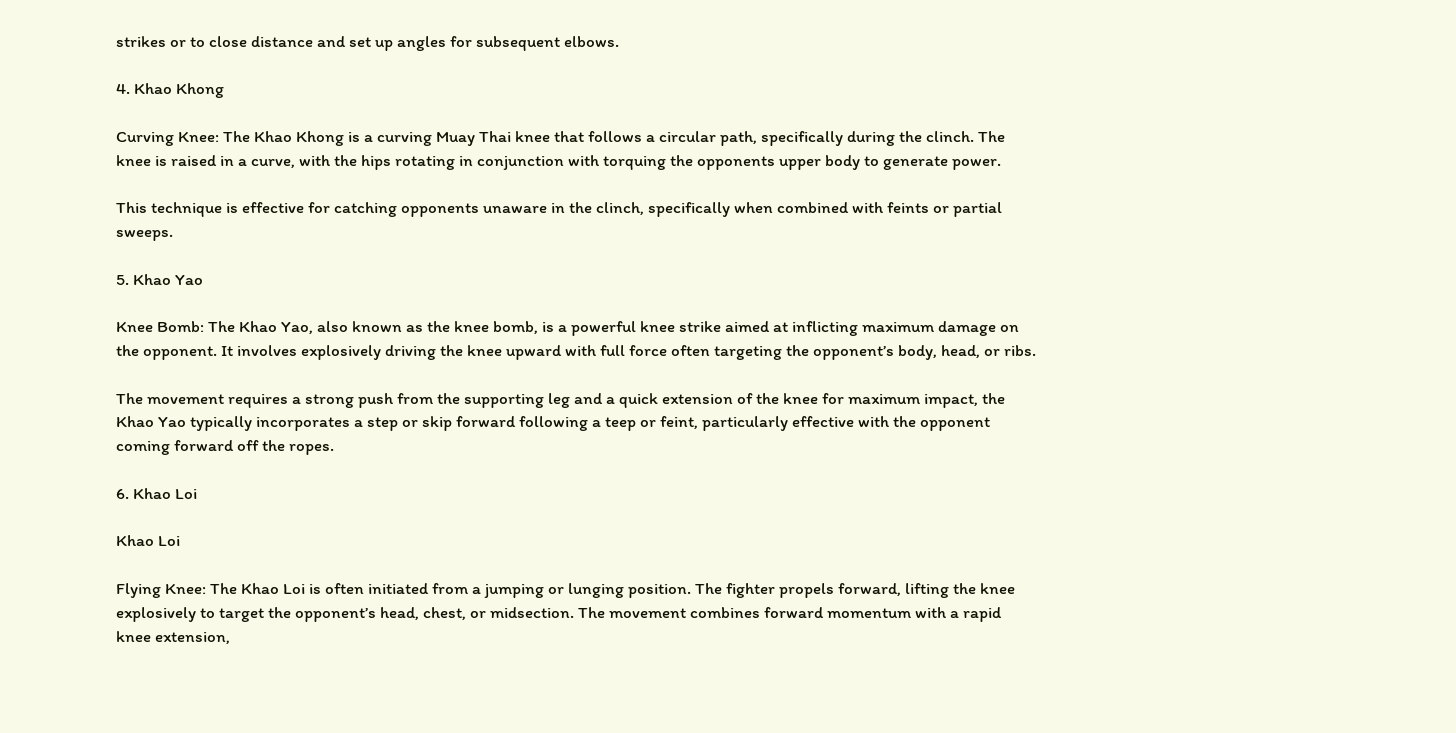strikes or to close distance and set up angles for subsequent elbows.

4. Khao Khong

Curving Knee: The Khao Khong is a curving Muay Thai knee that follows a circular path, specifically during the clinch. The knee is raised in a curve, with the hips rotating in conjunction with torquing the opponents upper body to generate power.

This technique is effective for catching opponents unaware in the clinch, specifically when combined with feints or partial sweeps.

5. Khao Yao

Knee Bomb: The Khao Yao, also known as the knee bomb, is a powerful knee strike aimed at inflicting maximum damage on the opponent. It involves explosively driving the knee upward with full force often targeting the opponent’s body, head, or ribs.

The movement requires a strong push from the supporting leg and a quick extension of the knee for maximum impact, the Khao Yao typically incorporates a step or skip forward following a teep or feint, particularly effective with the opponent coming forward off the ropes.

6. Khao Loi

Khao Loi

Flying Knee: The Khao Loi is often initiated from a jumping or lunging position. The fighter propels forward, lifting the knee explosively to target the opponent’s head, chest, or midsection. The movement combines forward momentum with a rapid knee extension,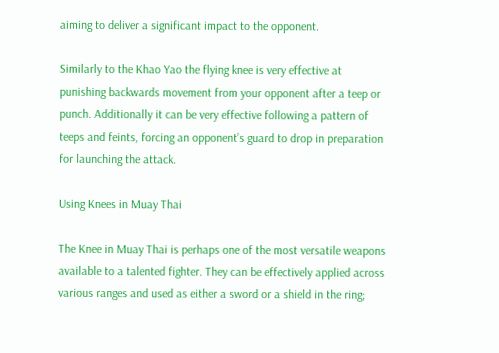aiming to deliver a significant impact to the opponent.

Similarly to the Khao Yao the flying knee is very effective at punishing backwards movement from your opponent after a teep or punch. Additionally it can be very effective following a pattern of teeps and feints, forcing an opponent’s guard to drop in preparation for launching the attack.

Using Knees in Muay Thai

The Knee in Muay Thai is perhaps one of the most versatile weapons available to a talented fighter. They can be effectively applied across various ranges and used as either a sword or a shield in the ring;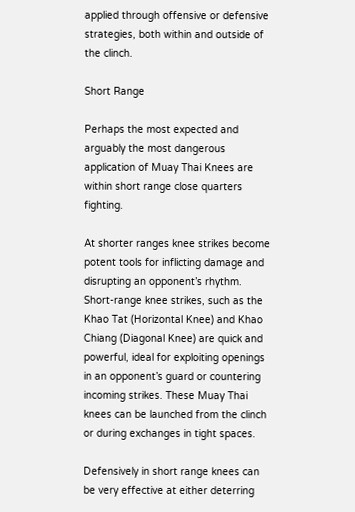applied through offensive or defensive strategies, both within and outside of the clinch.

Short Range

Perhaps the most expected and arguably the most dangerous application of Muay Thai Knees are within short range close quarters fighting.

At shorter ranges knee strikes become potent tools for inflicting damage and disrupting an opponent’s rhythm. Short-range knee strikes, such as the Khao Tat (Horizontal Knee) and Khao Chiang (Diagonal Knee) are quick and powerful, ideal for exploiting openings in an opponent’s guard or countering incoming strikes. These Muay Thai knees can be launched from the clinch or during exchanges in tight spaces.

Defensively in short range knees can be very effective at either deterring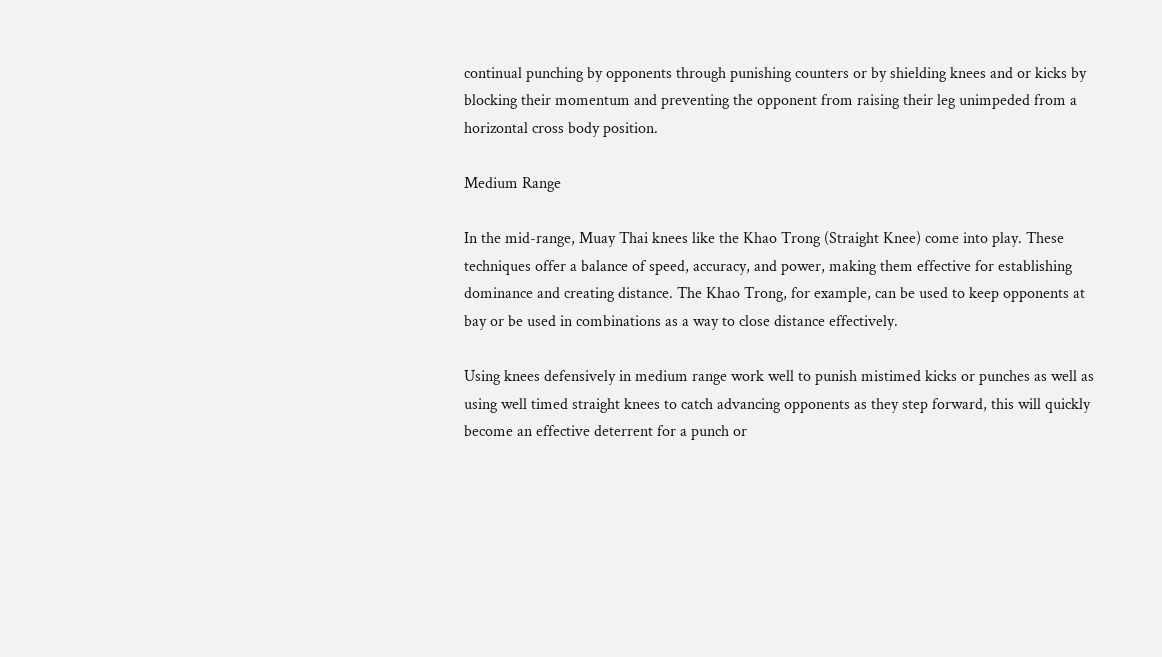continual punching by opponents through punishing counters or by shielding knees and or kicks by blocking their momentum and preventing the opponent from raising their leg unimpeded from a horizontal cross body position.

Medium Range

In the mid-range, Muay Thai knees like the Khao Trong (Straight Knee) come into play. These techniques offer a balance of speed, accuracy, and power, making them effective for establishing dominance and creating distance. The Khao Trong, for example, can be used to keep opponents at bay or be used in combinations as a way to close distance effectively.

Using knees defensively in medium range work well to punish mistimed kicks or punches as well as using well timed straight knees to catch advancing opponents as they step forward, this will quickly become an effective deterrent for a punch or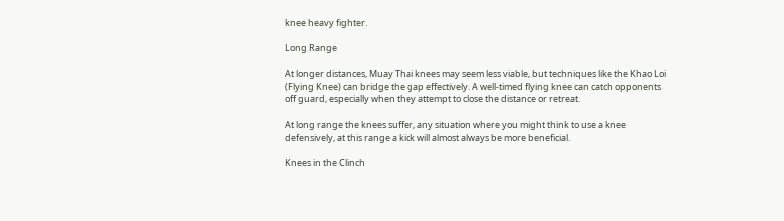knee heavy fighter.

Long Range

At longer distances, Muay Thai knees may seem less viable, but techniques like the Khao Loi (Flying Knee) can bridge the gap effectively. A well-timed flying knee can catch opponents off guard, especially when they attempt to close the distance or retreat.

At long range the knees suffer, any situation where you might think to use a knee defensively, at this range a kick will almost always be more beneficial.

Knees in the Clinch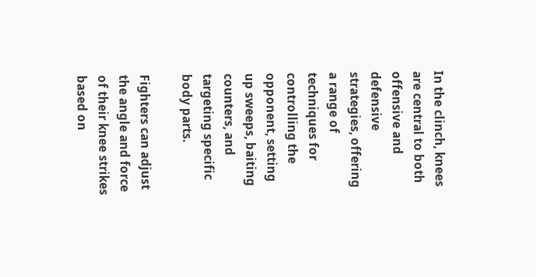In the clinch, knees are central to both offensive and defensive strategies, offering a range of techniques for controlling the opponent, setting up sweeps, baiting counters, and targeting specific body parts.

Fighters can adjust the angle and force of their knee strikes based on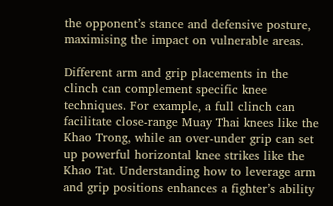the opponent’s stance and defensive posture, maximising the impact on vulnerable areas.

Different arm and grip placements in the clinch can complement specific knee techniques. For example, a full clinch can facilitate close-range Muay Thai knees like the Khao Trong, while an over-under grip can set up powerful horizontal knee strikes like the Khao Tat. Understanding how to leverage arm and grip positions enhances a fighter’s ability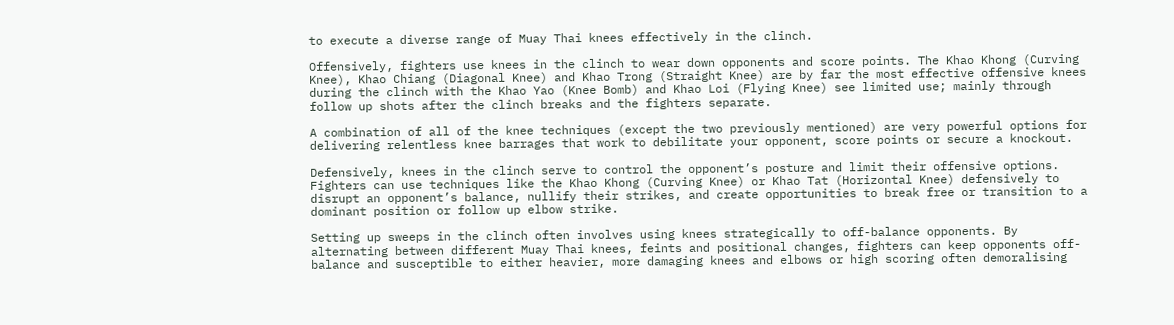to execute a diverse range of Muay Thai knees effectively in the clinch.

Offensively, fighters use knees in the clinch to wear down opponents and score points. The Khao Khong (Curving Knee), Khao Chiang (Diagonal Knee) and Khao Trong (Straight Knee) are by far the most effective offensive knees during the clinch with the Khao Yao (Knee Bomb) and Khao Loi (Flying Knee) see limited use; mainly through follow up shots after the clinch breaks and the fighters separate.

A combination of all of the knee techniques (except the two previously mentioned) are very powerful options for delivering relentless knee barrages that work to debilitate your opponent, score points or secure a knockout.

Defensively, knees in the clinch serve to control the opponent’s posture and limit their offensive options. Fighters can use techniques like the Khao Khong (Curving Knee) or Khao Tat (Horizontal Knee) defensively to disrupt an opponent’s balance, nullify their strikes, and create opportunities to break free or transition to a dominant position or follow up elbow strike.

Setting up sweeps in the clinch often involves using knees strategically to off-balance opponents. By alternating between different Muay Thai knees, feints and positional changes, fighters can keep opponents off-balance and susceptible to either heavier, more damaging knees and elbows or high scoring often demoralising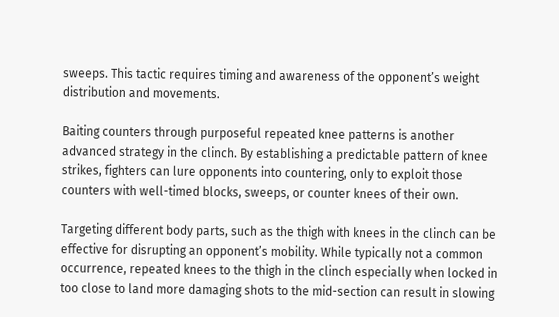sweeps. This tactic requires timing and awareness of the opponent’s weight distribution and movements.

Baiting counters through purposeful repeated knee patterns is another advanced strategy in the clinch. By establishing a predictable pattern of knee strikes, fighters can lure opponents into countering, only to exploit those counters with well-timed blocks, sweeps, or counter knees of their own.

Targeting different body parts, such as the thigh with knees in the clinch can be effective for disrupting an opponent’s mobility. While typically not a common occurrence, repeated knees to the thigh in the clinch especially when locked in too close to land more damaging shots to the mid-section can result in slowing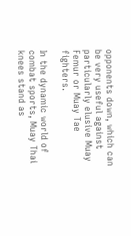opponents down, which can be very useful against particularly elusive Muay Femur or Muay Tae fighters.

In the dynamic world of combat sports, Muay Thai knees stand as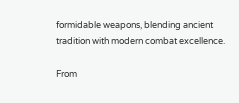formidable weapons, blending ancient tradition with modern combat excellence.

From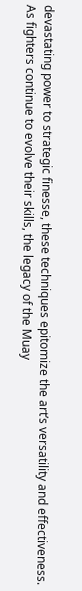devastating power to strategic finesse, these techniques epitomize the art’s versatility and effectiveness. As fighters continue to evolve their skills, the legacy of the Muay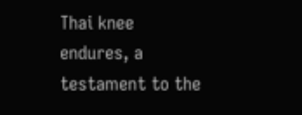Thai knee endures, a testament to the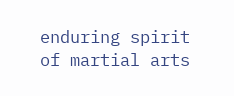enduring spirit of martial arts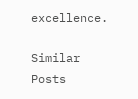excellence.

Similar Posts